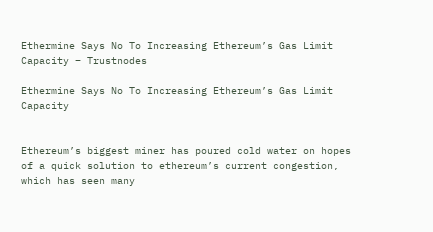Ethermine Says No To Increasing Ethereum’s Gas Limit Capacity – Trustnodes

Ethermine Says No To Increasing Ethereum’s Gas Limit Capacity


Ethereum’s biggest miner has poured cold water on hopes of a quick solution to ethereum’s current congestion, which has seen many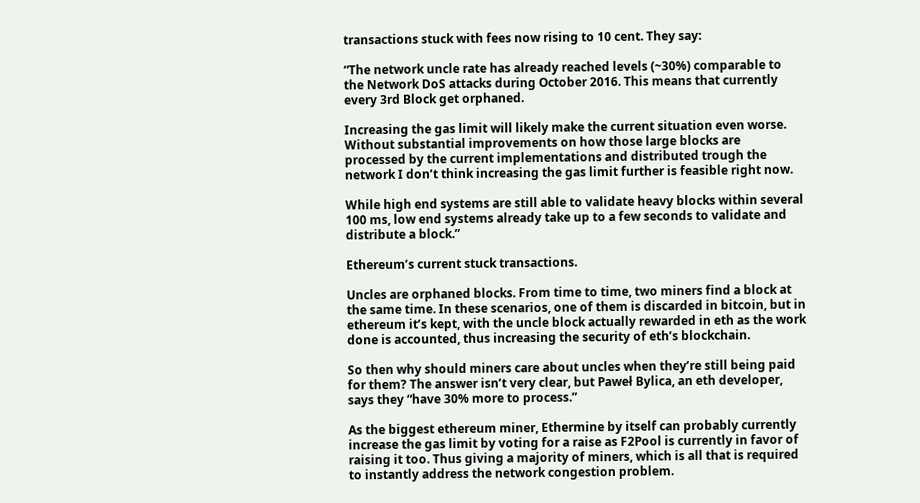transactions stuck with fees now rising to 10 cent. They say:

“The network uncle rate has already reached levels (~30%) comparable to the Network DoS attacks during October 2016. This means that currently every 3rd Block get orphaned.

Increasing the gas limit will likely make the current situation even worse. Without substantial improvements on how those large blocks are processed by the current implementations and distributed trough the network I don’t think increasing the gas limit further is feasible right now.

While high end systems are still able to validate heavy blocks within several 100 ms, low end systems already take up to a few seconds to validate and distribute a block.”

Ethereum’s current stuck transactions.

Uncles are orphaned blocks. From time to time, two miners find a block at the same time. In these scenarios, one of them is discarded in bitcoin, but in ethereum it’s kept, with the uncle block actually rewarded in eth as the work done is accounted, thus increasing the security of eth’s blockchain.

So then why should miners care about uncles when they’re still being paid for them? The answer isn’t very clear, but Paweł Bylica, an eth developer, says they “have 30% more to process.”

As the biggest ethereum miner, Ethermine by itself can probably currently increase the gas limit by voting for a raise as F2Pool is currently in favor of raising it too. Thus giving a majority of miners, which is all that is required to instantly address the network congestion problem.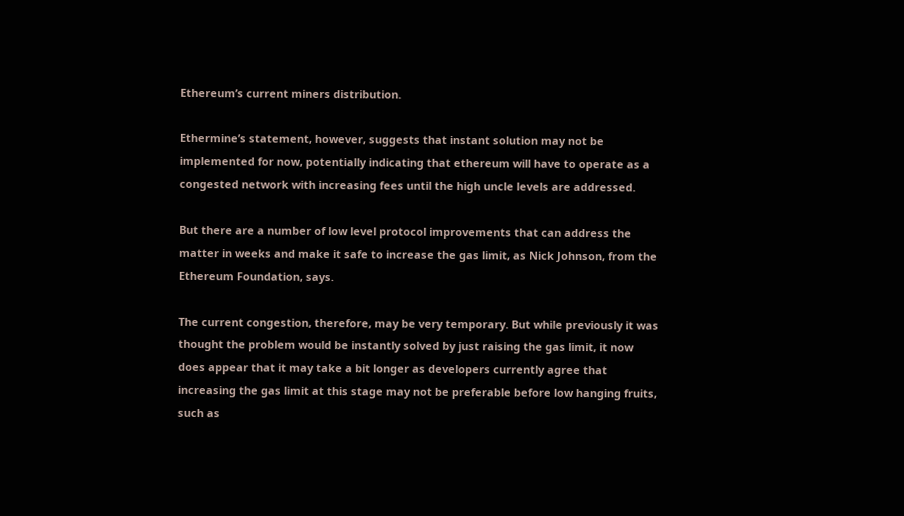Ethereum’s current miners distribution.

Ethermine’s statement, however, suggests that instant solution may not be implemented for now, potentially indicating that ethereum will have to operate as a congested network with increasing fees until the high uncle levels are addressed.

But there are a number of low level protocol improvements that can address the matter in weeks and make it safe to increase the gas limit, as Nick Johnson, from the Ethereum Foundation, says.

The current congestion, therefore, may be very temporary. But while previously it was thought the problem would be instantly solved by just raising the gas limit, it now does appear that it may take a bit longer as developers currently agree that increasing the gas limit at this stage may not be preferable before low hanging fruits, such as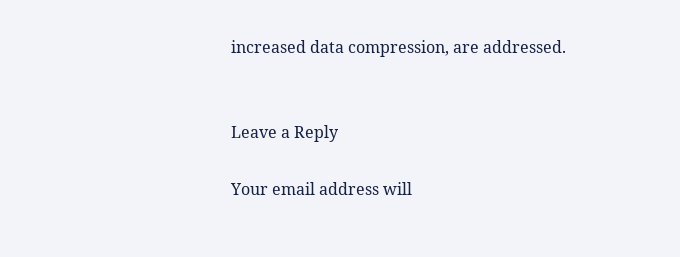increased data compression, are addressed.


Leave a Reply

Your email address will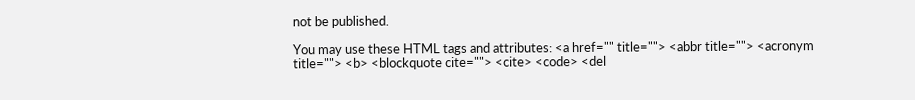not be published.

You may use these HTML tags and attributes: <a href="" title=""> <abbr title=""> <acronym title=""> <b> <blockquote cite=""> <cite> <code> <del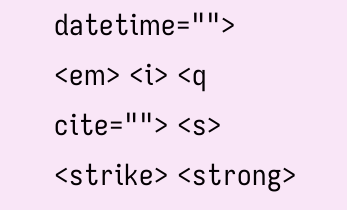datetime=""> <em> <i> <q cite=""> <s> <strike> <strong>